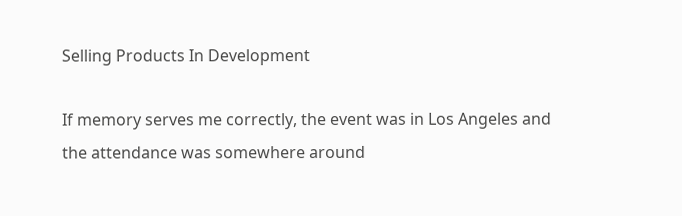Selling Products In Development

If memory serves me correctly, the event was in Los Angeles and the attendance was somewhere around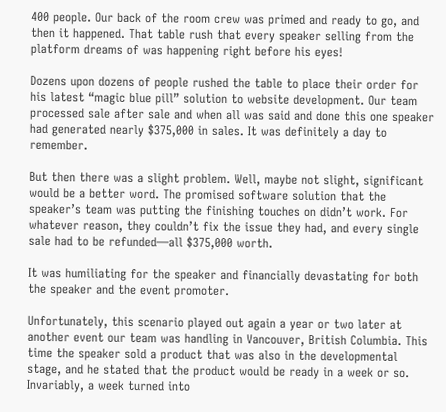400 people. Our back of the room crew was primed and ready to go, and then it happened. That table rush that every speaker selling from the platform dreams of was happening right before his eyes!

Dozens upon dozens of people rushed the table to place their order for his latest “magic blue pill” solution to website development. Our team processed sale after sale and when all was said and done this one speaker had generated nearly $375,000 in sales. It was definitely a day to remember.

But then there was a slight problem. Well, maybe not slight, significant would be a better word. The promised software solution that the speaker’s team was putting the finishing touches on didn’t work. For whatever reason, they couldn’t fix the issue they had, and every single sale had to be refunded—all $375,000 worth.

It was humiliating for the speaker and financially devastating for both the speaker and the event promoter.

Unfortunately, this scenario played out again a year or two later at another event our team was handling in Vancouver, British Columbia. This time the speaker sold a product that was also in the developmental stage, and he stated that the product would be ready in a week or so. Invariably, a week turned into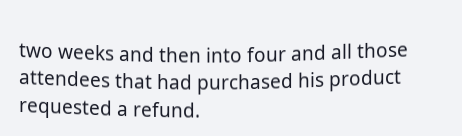two weeks and then into four and all those attendees that had purchased his product requested a refund.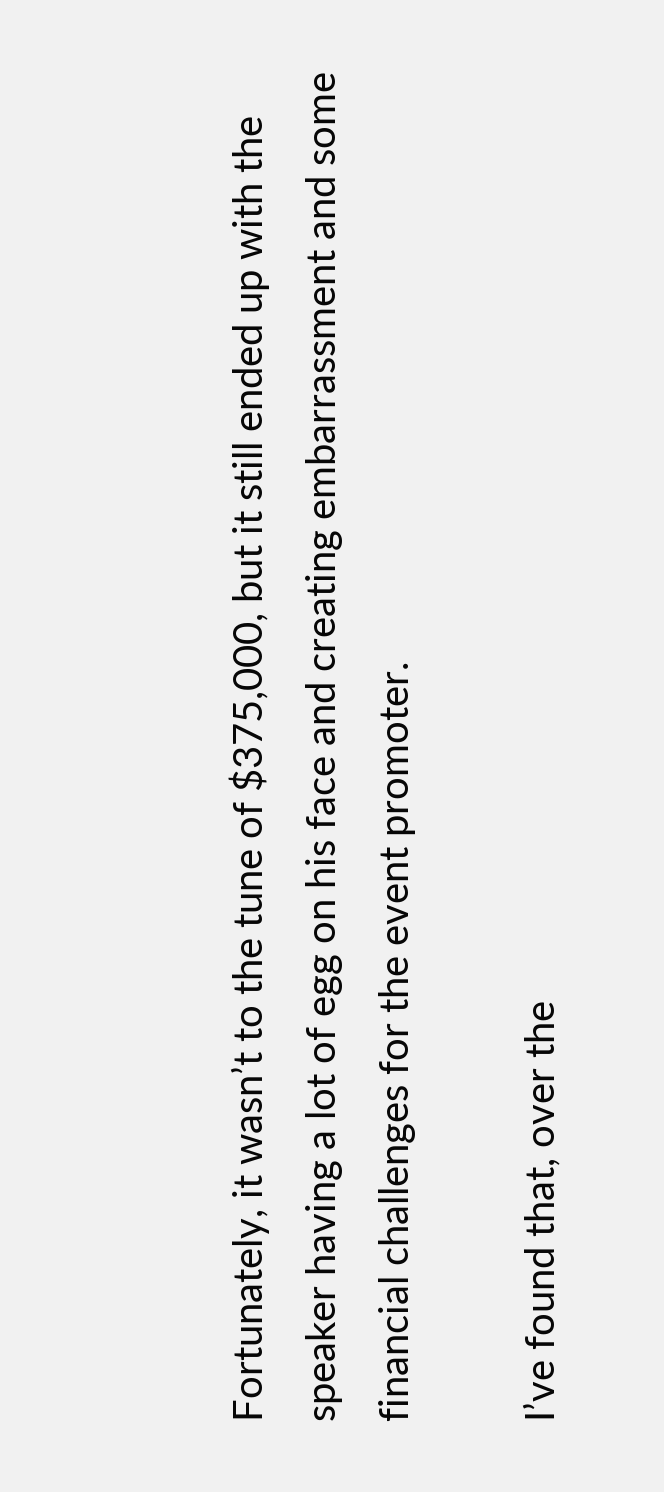Fortunately, it wasn’t to the tune of $375,000, but it still ended up with the speaker having a lot of egg on his face and creating embarrassment and some financial challenges for the event promoter.

I’ve found that, over the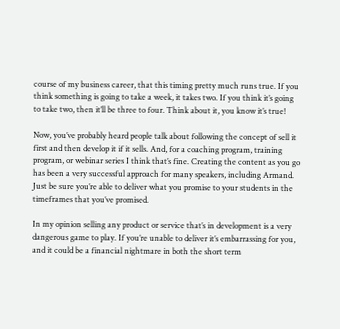course of my business career, that this timing pretty much runs true. If you think something is going to take a week, it takes two. If you think it’s going to take two, then it’ll be three to four. Think about it, you know it’s true!

Now, you’ve probably heard people talk about following the concept of sell it first and then develop it if it sells. And, for a coaching program, training program, or webinar series I think that’s fine. Creating the content as you go has been a very successful approach for many speakers, including Armand. Just be sure you’re able to deliver what you promise to your students in the timeframes that you’ve promised.

In my opinion selling any product or service that’s in development is a very dangerous game to play. If you’re unable to deliver it’s embarrassing for you, and it could be a financial nightmare in both the short term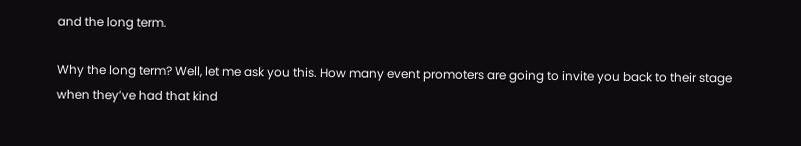and the long term.

Why the long term? Well, let me ask you this. How many event promoters are going to invite you back to their stage when they’ve had that kind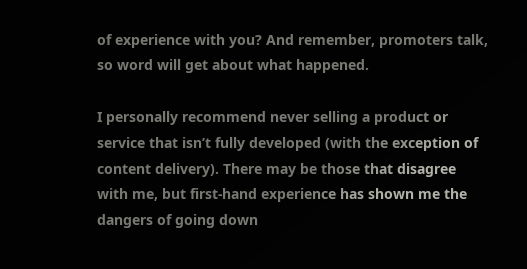of experience with you? And remember, promoters talk, so word will get about what happened.

I personally recommend never selling a product or service that isn’t fully developed (with the exception of content delivery). There may be those that disagree with me, but first-hand experience has shown me the dangers of going down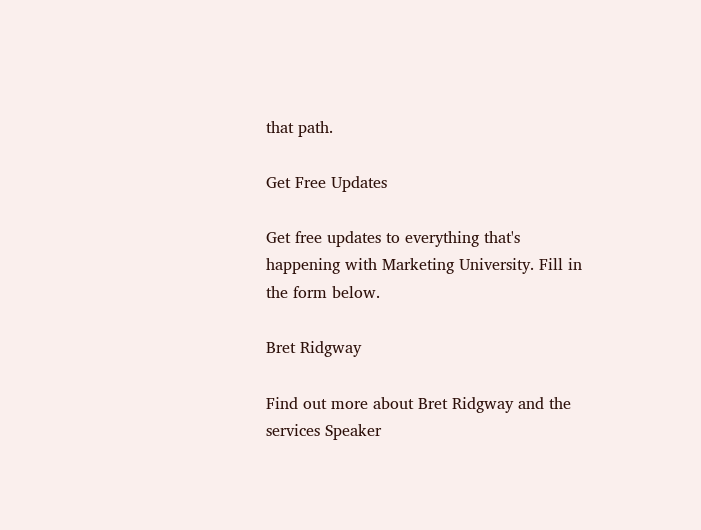that path.

Get Free Updates

Get free updates to everything that's happening with Marketing University. Fill in the form below.

Bret Ridgway

Find out more about Bret Ridgway and the services Speaker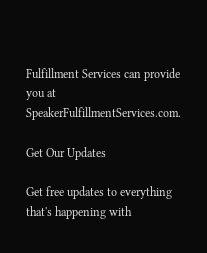Fulfillment Services can provide you at SpeakerFulfillmentServices.com.

Get Our Updates

Get free updates to everything that's happening with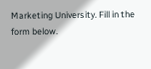Marketing University. Fill in the form below.